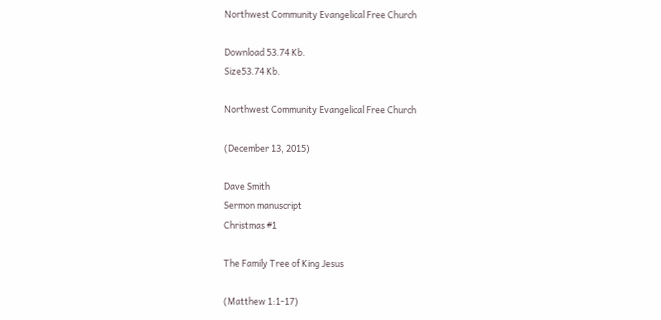Northwest Community Evangelical Free Church

Download 53.74 Kb.
Size53.74 Kb.

Northwest Community Evangelical Free Church

(December 13, 2015)

Dave Smith
Sermon manuscript
Christmas #1

The Family Tree of King Jesus

(Matthew 1:1-17)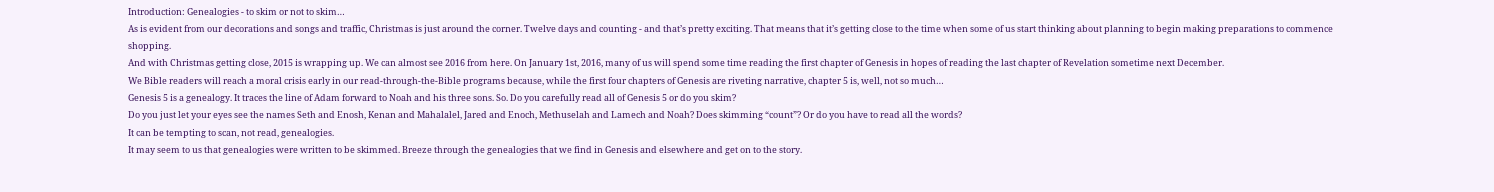Introduction: Genealogies - to skim or not to skim…
As is evident from our decorations and songs and traffic, Christmas is just around the corner. Twelve days and counting - and that’s pretty exciting. That means that it’s getting close to the time when some of us start thinking about planning to begin making preparations to commence shopping.
And with Christmas getting close, 2015 is wrapping up. We can almost see 2016 from here. On January 1st, 2016, many of us will spend some time reading the first chapter of Genesis in hopes of reading the last chapter of Revelation sometime next December.
We Bible readers will reach a moral crisis early in our read-through-the-Bible programs because, while the first four chapters of Genesis are riveting narrative, chapter 5 is, well, not so much…
Genesis 5 is a genealogy. It traces the line of Adam forward to Noah and his three sons. So. Do you carefully read all of Genesis 5 or do you skim?
Do you just let your eyes see the names Seth and Enosh, Kenan and Mahalalel, Jared and Enoch, Methuselah and Lamech and Noah? Does skimming “count”? Or do you have to read all the words?
It can be tempting to scan, not read, genealogies.
It may seem to us that genealogies were written to be skimmed. Breeze through the genealogies that we find in Genesis and elsewhere and get on to the story.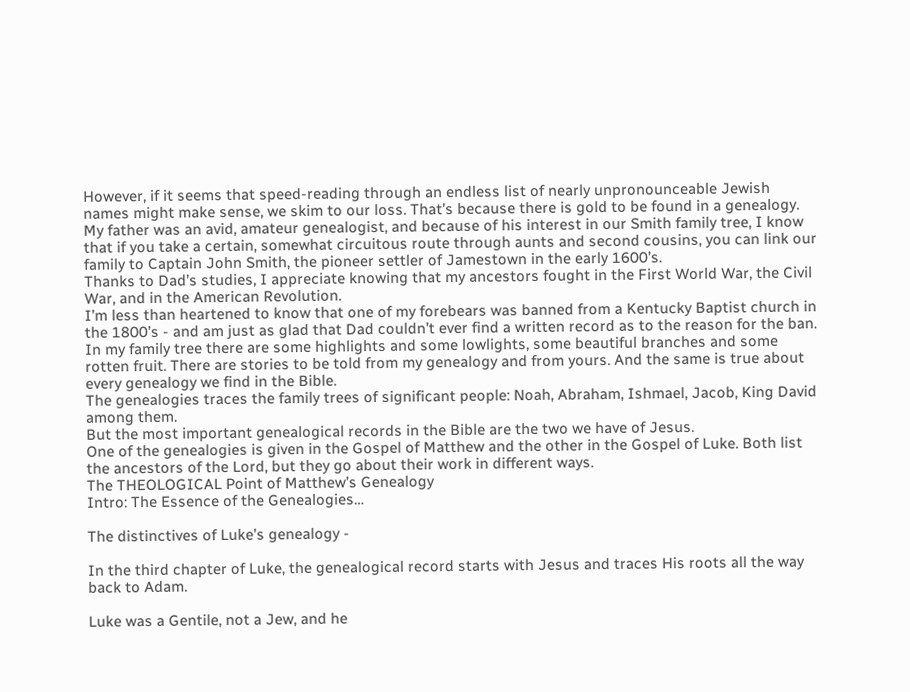However, if it seems that speed-reading through an endless list of nearly unpronounceable Jewish names might make sense, we skim to our loss. That’s because there is gold to be found in a genealogy.
My father was an avid, amateur genealogist, and because of his interest in our Smith family tree, I know that if you take a certain, somewhat circuitous route through aunts and second cousins, you can link our family to Captain John Smith, the pioneer settler of Jamestown in the early 1600’s.
Thanks to Dad’s studies, I appreciate knowing that my ancestors fought in the First World War, the Civil War, and in the American Revolution.
I’m less than heartened to know that one of my forebears was banned from a Kentucky Baptist church in the 1800’s - and am just as glad that Dad couldn’t ever find a written record as to the reason for the ban.
In my family tree there are some highlights and some lowlights, some beautiful branches and some rotten fruit. There are stories to be told from my genealogy and from yours. And the same is true about every genealogy we find in the Bible.
The genealogies traces the family trees of significant people: Noah, Abraham, Ishmael, Jacob, King David among them.
But the most important genealogical records in the Bible are the two we have of Jesus.
One of the genealogies is given in the Gospel of Matthew and the other in the Gospel of Luke. Both list the ancestors of the Lord, but they go about their work in different ways.
The THEOLOGICAL Point of Matthew’s Genealogy
Intro: The Essence of the Genealogies…

The distinctives of Luke’s genealogy -

In the third chapter of Luke, the genealogical record starts with Jesus and traces His roots all the way back to Adam.

Luke was a Gentile, not a Jew, and he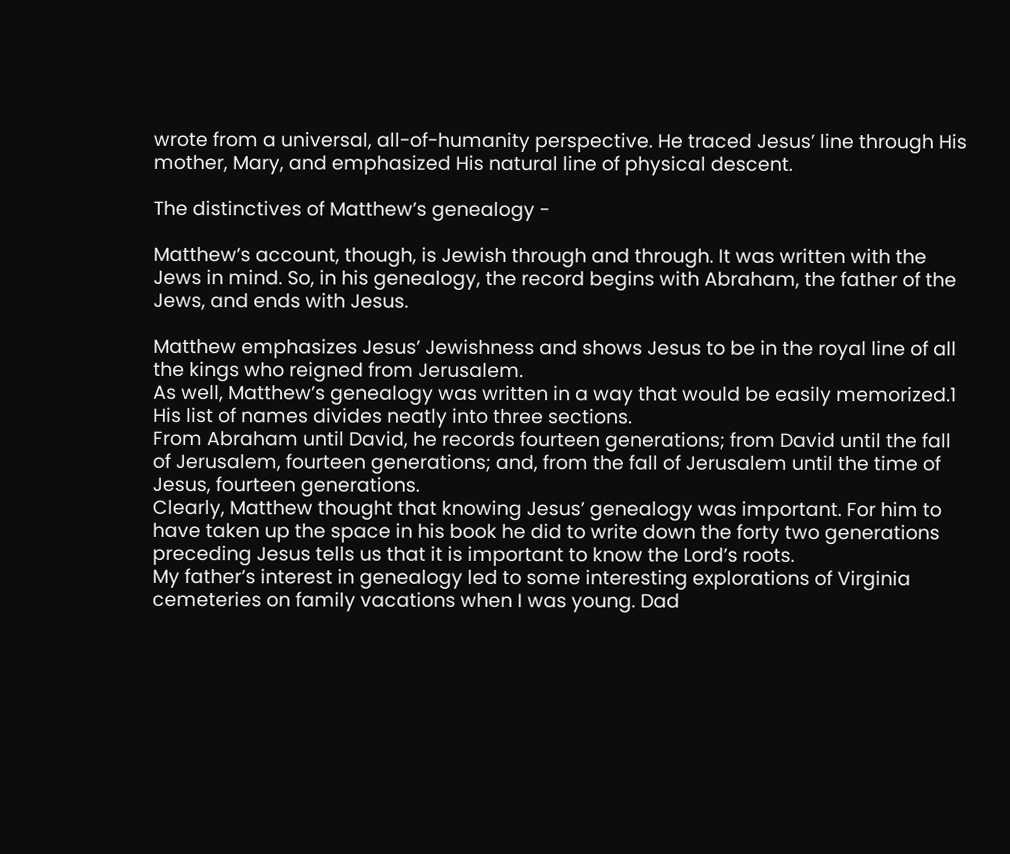wrote from a universal, all-of-humanity perspective. He traced Jesus’ line through His mother, Mary, and emphasized His natural line of physical descent.

The distinctives of Matthew’s genealogy -

Matthew’s account, though, is Jewish through and through. It was written with the Jews in mind. So, in his genealogy, the record begins with Abraham, the father of the Jews, and ends with Jesus.

Matthew emphasizes Jesus’ Jewishness and shows Jesus to be in the royal line of all the kings who reigned from Jerusalem.
As well, Matthew’s genealogy was written in a way that would be easily memorized.1 His list of names divides neatly into three sections.
From Abraham until David, he records fourteen generations; from David until the fall of Jerusalem, fourteen generations; and, from the fall of Jerusalem until the time of Jesus, fourteen generations.
Clearly, Matthew thought that knowing Jesus’ genealogy was important. For him to have taken up the space in his book he did to write down the forty two generations preceding Jesus tells us that it is important to know the Lord’s roots.
My father’s interest in genealogy led to some interesting explorations of Virginia cemeteries on family vacations when I was young. Dad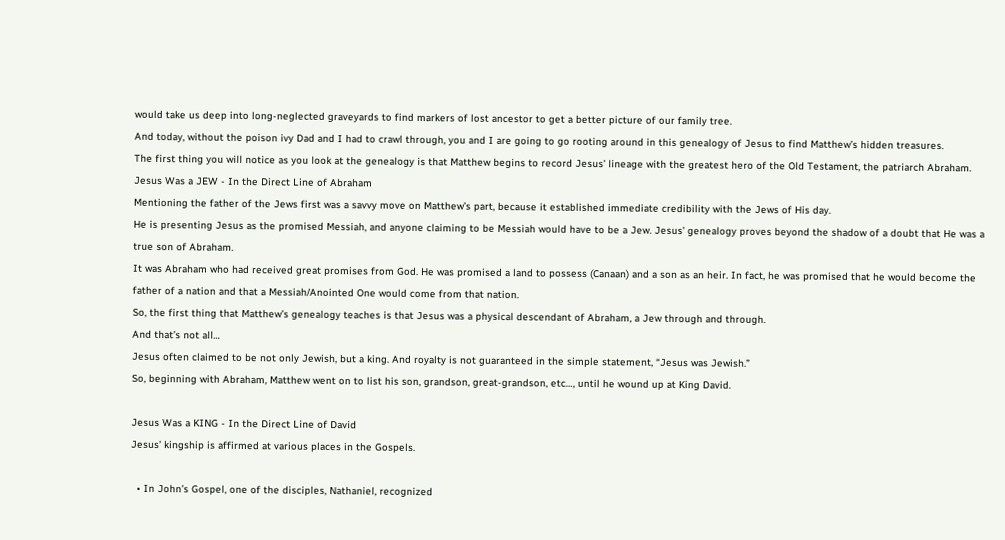would take us deep into long-neglected graveyards to find markers of lost ancestor to get a better picture of our family tree.
And today, without the poison ivy Dad and I had to crawl through, you and I are going to go rooting around in this genealogy of Jesus to find Matthew’s hidden treasures.
The first thing you will notice as you look at the genealogy is that Matthew begins to record Jesus’ lineage with the greatest hero of the Old Testament, the patriarch Abraham.
Jesus Was a JEW - In the Direct Line of Abraham
Mentioning the father of the Jews first was a savvy move on Matthew’s part, because it established immediate credibility with the Jews of His day.
He is presenting Jesus as the promised Messiah, and anyone claiming to be Messiah would have to be a Jew. Jesus’ genealogy proves beyond the shadow of a doubt that He was a true son of Abraham.
It was Abraham who had received great promises from God. He was promised a land to possess (Canaan) and a son as an heir. In fact, he was promised that he would become the father of a nation and that a Messiah/Anointed One would come from that nation.
So, the first thing that Matthew’s genealogy teaches is that Jesus was a physical descendant of Abraham, a Jew through and through.
And that’s not all…
Jesus often claimed to be not only Jewish, but a king. And royalty is not guaranteed in the simple statement, “Jesus was Jewish.”
So, beginning with Abraham, Matthew went on to list his son, grandson, great-grandson, etc…, until he wound up at King David.

Jesus Was a KING - In the Direct Line of David
Jesus’ kingship is affirmed at various places in the Gospels.

  • In John’s Gospel, one of the disciples, Nathaniel, recognized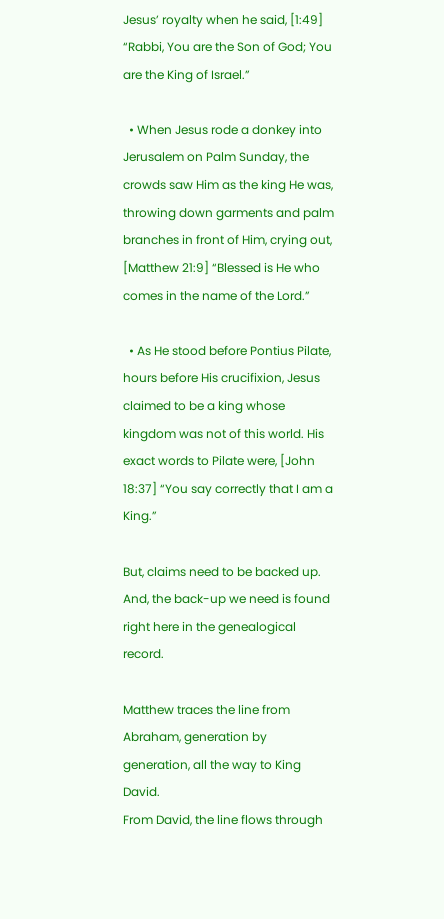Jesus’ royalty when he said, [1:49] “Rabbi, You are the Son of God; You are the King of Israel.”

  • When Jesus rode a donkey into Jerusalem on Palm Sunday, the crowds saw Him as the king He was, throwing down garments and palm branches in front of Him, crying out, [Matthew 21:9] “Blessed is He who comes in the name of the Lord.”

  • As He stood before Pontius Pilate, hours before His crucifixion, Jesus claimed to be a king whose kingdom was not of this world. His exact words to Pilate were, [John 18:37] “You say correctly that I am a King.”

But, claims need to be backed up. And, the back-up we need is found right here in the genealogical record.

Matthew traces the line from Abraham, generation by generation, all the way to King David.
From David, the line flows through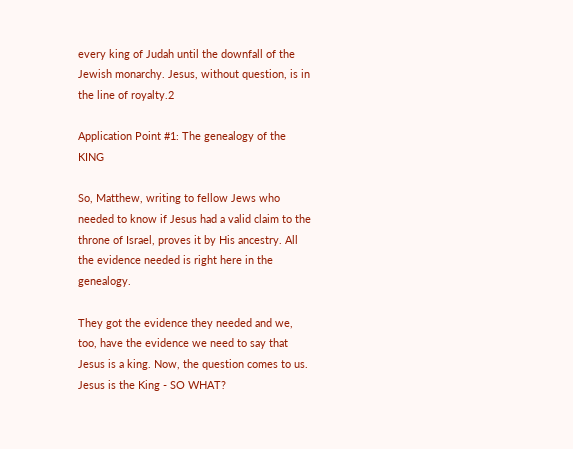every king of Judah until the downfall of the Jewish monarchy. Jesus, without question, is in the line of royalty.2

Application Point #1: The genealogy of the KING

So, Matthew, writing to fellow Jews who needed to know if Jesus had a valid claim to the throne of Israel, proves it by His ancestry. All the evidence needed is right here in the genealogy.

They got the evidence they needed and we, too, have the evidence we need to say that Jesus is a king. Now, the question comes to us. Jesus is the King - SO WHAT?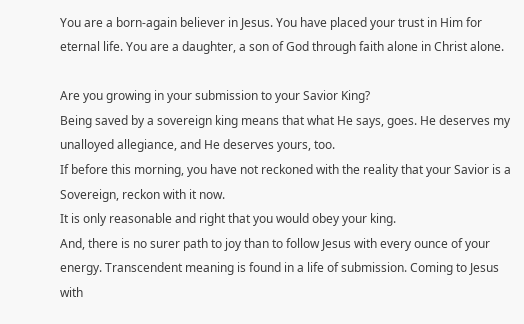You are a born-again believer in Jesus. You have placed your trust in Him for eternal life. You are a daughter, a son of God through faith alone in Christ alone.

Are you growing in your submission to your Savior King?
Being saved by a sovereign king means that what He says, goes. He deserves my unalloyed allegiance, and He deserves yours, too.
If before this morning, you have not reckoned with the reality that your Savior is a Sovereign, reckon with it now.
It is only reasonable and right that you would obey your king.
And, there is no surer path to joy than to follow Jesus with every ounce of your energy. Transcendent meaning is found in a life of submission. Coming to Jesus with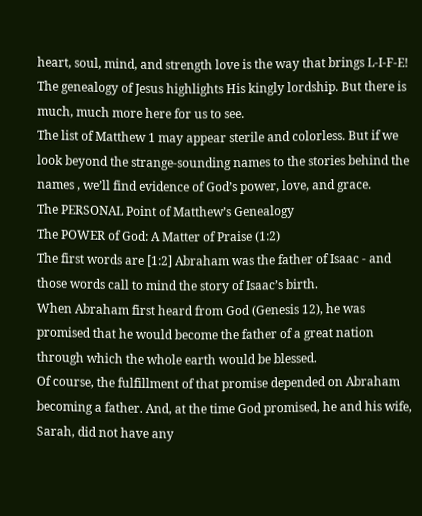heart, soul, mind, and strength love is the way that brings L-I-F-E!
The genealogy of Jesus highlights His kingly lordship. But there is much, much more here for us to see.
The list of Matthew 1 may appear sterile and colorless. But if we look beyond the strange-sounding names to the stories behind the names , we’ll find evidence of God’s power, love, and grace.
The PERSONAL Point of Matthew’s Genealogy
The POWER of God: A Matter of Praise (1:2)
The first words are [1:2] Abraham was the father of Isaac - and those words call to mind the story of Isaac’s birth.
When Abraham first heard from God (Genesis 12), he was promised that he would become the father of a great nation through which the whole earth would be blessed.
Of course, the fulfillment of that promise depended on Abraham becoming a father. And, at the time God promised, he and his wife, Sarah, did not have any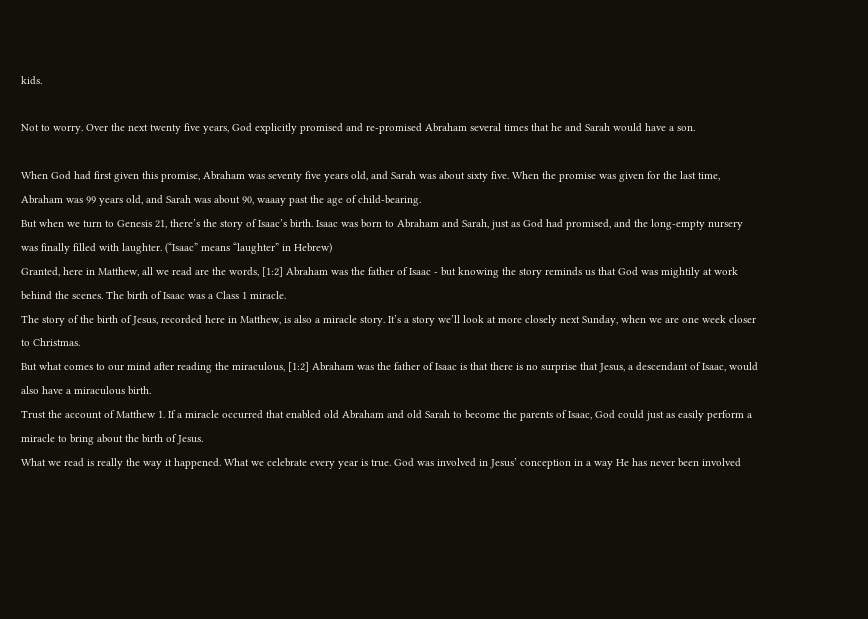kids.

Not to worry. Over the next twenty five years, God explicitly promised and re-promised Abraham several times that he and Sarah would have a son.

When God had first given this promise, Abraham was seventy five years old, and Sarah was about sixty five. When the promise was given for the last time, Abraham was 99 years old, and Sarah was about 90, waaay past the age of child-bearing.
But when we turn to Genesis 21, there’s the story of Isaac’s birth. Isaac was born to Abraham and Sarah, just as God had promised, and the long-empty nursery was finally filled with laughter. (“Isaac” means “laughter” in Hebrew)
Granted, here in Matthew, all we read are the words, [1:2] Abraham was the father of Isaac - but knowing the story reminds us that God was mightily at work behind the scenes. The birth of Isaac was a Class 1 miracle.
The story of the birth of Jesus, recorded here in Matthew, is also a miracle story. It’s a story we’ll look at more closely next Sunday, when we are one week closer to Christmas.
But what comes to our mind after reading the miraculous, [1:2] Abraham was the father of Isaac is that there is no surprise that Jesus, a descendant of Isaac, would also have a miraculous birth.
Trust the account of Matthew 1. If a miracle occurred that enabled old Abraham and old Sarah to become the parents of Isaac, God could just as easily perform a miracle to bring about the birth of Jesus.
What we read is really the way it happened. What we celebrate every year is true. God was involved in Jesus’ conception in a way He has never been involved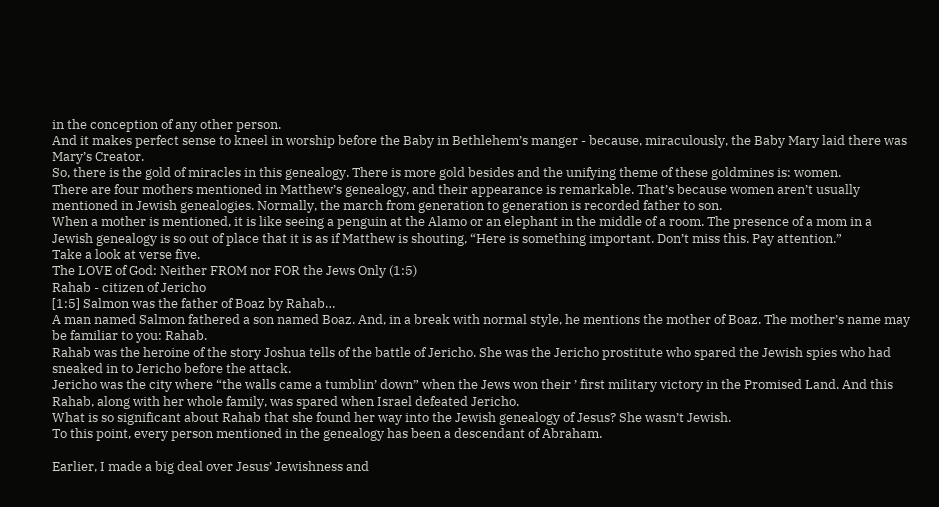in the conception of any other person.
And it makes perfect sense to kneel in worship before the Baby in Bethlehem’s manger - because, miraculously, the Baby Mary laid there was Mary’s Creator.
So, there is the gold of miracles in this genealogy. There is more gold besides and the unifying theme of these goldmines is: women.
There are four mothers mentioned in Matthew’s genealogy, and their appearance is remarkable. That’s because women aren’t usually mentioned in Jewish genealogies. Normally, the march from generation to generation is recorded father to son.
When a mother is mentioned, it is like seeing a penguin at the Alamo or an elephant in the middle of a room. The presence of a mom in a Jewish genealogy is so out of place that it is as if Matthew is shouting, “Here is something important. Don’t miss this. Pay attention.”
Take a look at verse five.
The LOVE of God: Neither FROM nor FOR the Jews Only (1:5)
Rahab - citizen of Jericho
[1:5] Salmon was the father of Boaz by Rahab…
A man named Salmon fathered a son named Boaz. And, in a break with normal style, he mentions the mother of Boaz. The mother’s name may be familiar to you: Rahab.
Rahab was the heroine of the story Joshua tells of the battle of Jericho. She was the Jericho prostitute who spared the Jewish spies who had sneaked in to Jericho before the attack.
Jericho was the city where “the walls came a tumblin’ down” when the Jews won their ’ first military victory in the Promised Land. And this Rahab, along with her whole family, was spared when Israel defeated Jericho.
What is so significant about Rahab that she found her way into the Jewish genealogy of Jesus? She wasn’t Jewish.
To this point, every person mentioned in the genealogy has been a descendant of Abraham.

Earlier, I made a big deal over Jesus’ Jewishness and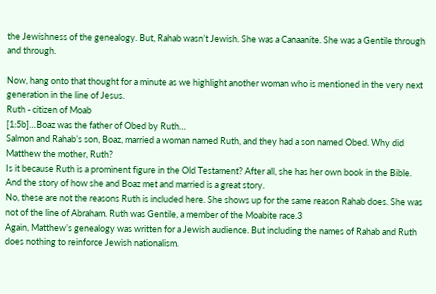the Jewishness of the genealogy. But, Rahab wasn’t Jewish. She was a Canaanite. She was a Gentile through and through.

Now, hang onto that thought for a minute as we highlight another woman who is mentioned in the very next generation in the line of Jesus.
Ruth - citizen of Moab
[1:5b]…Boaz was the father of Obed by Ruth…
Salmon and Rahab’s son, Boaz, married a woman named Ruth, and they had a son named Obed. Why did Matthew the mother, Ruth?
Is it because Ruth is a prominent figure in the Old Testament? After all, she has her own book in the Bible. And the story of how she and Boaz met and married is a great story.
No, these are not the reasons Ruth is included here. She shows up for the same reason Rahab does. She was not of the line of Abraham. Ruth was Gentile, a member of the Moabite race.3
Again, Matthew’s genealogy was written for a Jewish audience. But including the names of Rahab and Ruth does nothing to reinforce Jewish nationalism.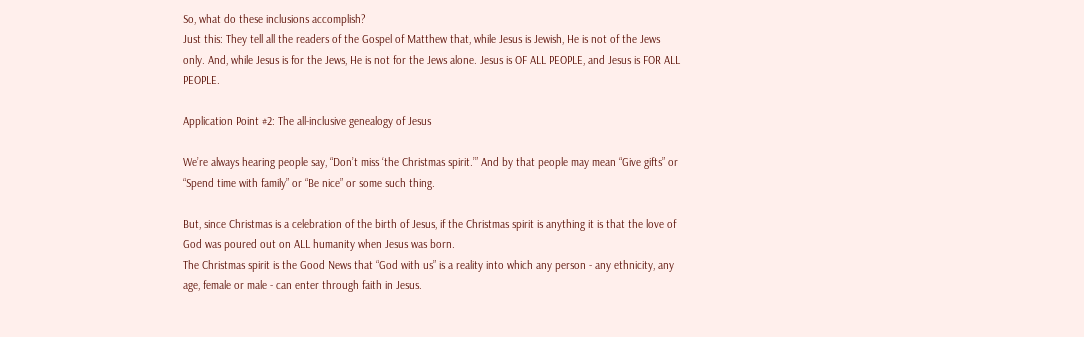So, what do these inclusions accomplish?
Just this: They tell all the readers of the Gospel of Matthew that, while Jesus is Jewish, He is not of the Jews only. And, while Jesus is for the Jews, He is not for the Jews alone. Jesus is OF ALL PEOPLE, and Jesus is FOR ALL PEOPLE.

Application Point #2: The all-inclusive genealogy of Jesus

We’re always hearing people say, “Don’t miss ‘the Christmas spirit.’” And by that people may mean “Give gifts” or “Spend time with family” or “Be nice” or some such thing.

But, since Christmas is a celebration of the birth of Jesus, if the Christmas spirit is anything it is that the love of God was poured out on ALL humanity when Jesus was born.
The Christmas spirit is the Good News that “God with us” is a reality into which any person - any ethnicity, any age, female or male - can enter through faith in Jesus.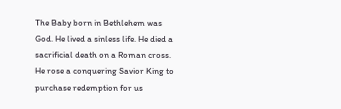The Baby born in Bethlehem was God. He lived a sinless life. He died a sacrificial death on a Roman cross. He rose a conquering Savior King to purchase redemption for us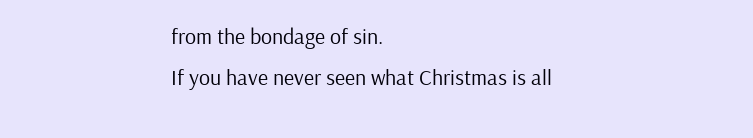from the bondage of sin.
If you have never seen what Christmas is all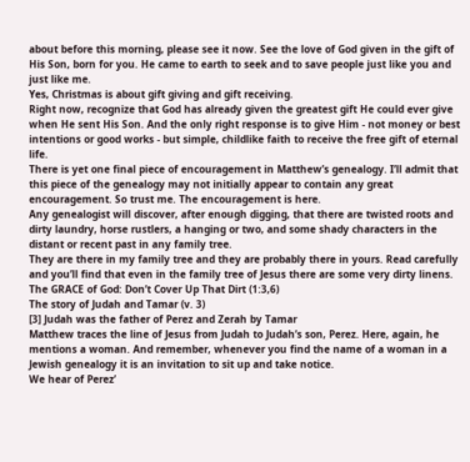about before this morning, please see it now. See the love of God given in the gift of His Son, born for you. He came to earth to seek and to save people just like you and just like me.
Yes, Christmas is about gift giving and gift receiving.
Right now, recognize that God has already given the greatest gift He could ever give when He sent His Son. And the only right response is to give Him - not money or best intentions or good works - but simple, childlike faith to receive the free gift of eternal life.
There is yet one final piece of encouragement in Matthew’s genealogy. I’ll admit that this piece of the genealogy may not initially appear to contain any great encouragement. So trust me. The encouragement is here.
Any genealogist will discover, after enough digging, that there are twisted roots and dirty laundry, horse rustlers, a hanging or two, and some shady characters in the distant or recent past in any family tree.
They are there in my family tree and they are probably there in yours. Read carefully and you’ll find that even in the family tree of Jesus there are some very dirty linens.
The GRACE of God: Don’t Cover Up That Dirt (1:3,6)
The story of Judah and Tamar (v. 3)
[3] Judah was the father of Perez and Zerah by Tamar
Matthew traces the line of Jesus from Judah to Judah’s son, Perez. Here, again, he mentions a woman. And remember, whenever you find the name of a woman in a Jewish genealogy it is an invitation to sit up and take notice.
We hear of Perez’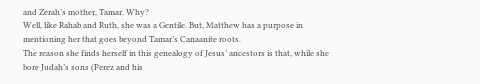and Zerah’s mother, Tamar. Why?
Well, like Rahab and Ruth, she was a Gentile. But, Matthew has a purpose in mentioning her that goes beyond Tamar’s Canaanite roots.
The reason she finds herself in this genealogy of Jesus’ ancestors is that, while she bore Judah’s sons (Perez and his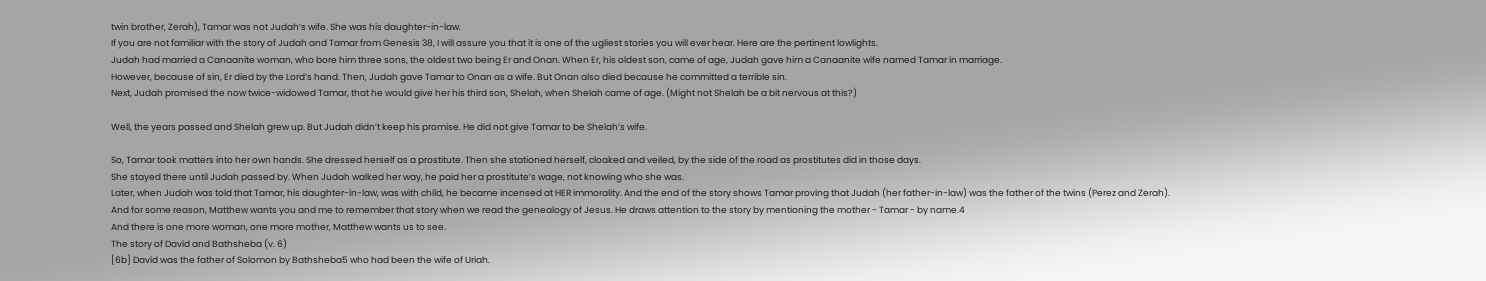twin brother, Zerah), Tamar was not Judah’s wife. She was his daughter-in-law.
If you are not familiar with the story of Judah and Tamar from Genesis 38, I will assure you that it is one of the ugliest stories you will ever hear. Here are the pertinent lowlights.
Judah had married a Canaanite woman, who bore him three sons, the oldest two being Er and Onan. When Er, his oldest son, came of age, Judah gave him a Canaanite wife named Tamar in marriage.
However, because of sin, Er died by the Lord’s hand. Then, Judah gave Tamar to Onan as a wife. But Onan also died because he committed a terrible sin.
Next, Judah promised the now twice-widowed Tamar, that he would give her his third son, Shelah, when Shelah came of age. (Might not Shelah be a bit nervous at this?)

Well, the years passed and Shelah grew up. But Judah didn’t keep his promise. He did not give Tamar to be Shelah’s wife.

So, Tamar took matters into her own hands. She dressed herself as a prostitute. Then she stationed herself, cloaked and veiled, by the side of the road as prostitutes did in those days.
She stayed there until Judah passed by. When Judah walked her way, he paid her a prostitute’s wage, not knowing who she was.
Later, when Judah was told that Tamar, his daughter-in-law, was with child, he became incensed at HER immorality. And the end of the story shows Tamar proving that Judah (her father-in-law) was the father of the twins (Perez and Zerah).
And for some reason, Matthew wants you and me to remember that story when we read the genealogy of Jesus. He draws attention to the story by mentioning the mother - Tamar - by name.4
And there is one more woman, one more mother, Matthew wants us to see.
The story of David and Bathsheba (v. 6)
[6b] David was the father of Solomon by Bathsheba5 who had been the wife of Uriah.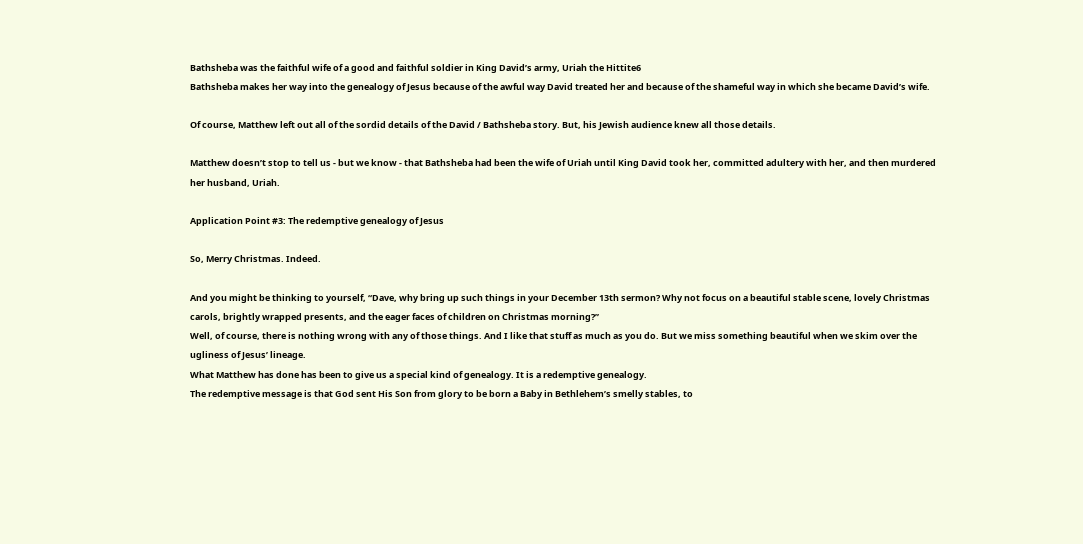Bathsheba was the faithful wife of a good and faithful soldier in King David’s army, Uriah the Hittite6
Bathsheba makes her way into the genealogy of Jesus because of the awful way David treated her and because of the shameful way in which she became David’s wife.

Of course, Matthew left out all of the sordid details of the David / Bathsheba story. But, his Jewish audience knew all those details.

Matthew doesn’t stop to tell us - but we know - that Bathsheba had been the wife of Uriah until King David took her, committed adultery with her, and then murdered her husband, Uriah.

Application Point #3: The redemptive genealogy of Jesus

So, Merry Christmas. Indeed.

And you might be thinking to yourself, “Dave, why bring up such things in your December 13th sermon? Why not focus on a beautiful stable scene, lovely Christmas carols, brightly wrapped presents, and the eager faces of children on Christmas morning?”
Well, of course, there is nothing wrong with any of those things. And I like that stuff as much as you do. But we miss something beautiful when we skim over the ugliness of Jesus’ lineage.
What Matthew has done has been to give us a special kind of genealogy. It is a redemptive genealogy.
The redemptive message is that God sent His Son from glory to be born a Baby in Bethlehem’s smelly stables, to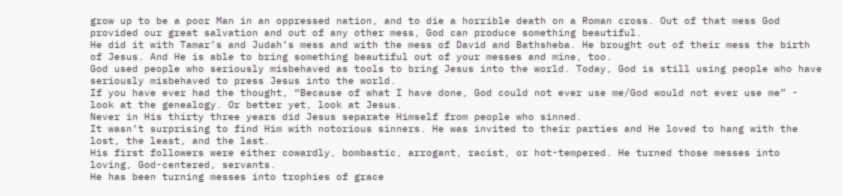grow up to be a poor Man in an oppressed nation, and to die a horrible death on a Roman cross. Out of that mess God provided our great salvation and out of any other mess, God can produce something beautiful.
He did it with Tamar’s and Judah’s mess and with the mess of David and Bathsheba. He brought out of their mess the birth of Jesus. And He is able to bring something beautiful out of your messes and mine, too.
God used people who seriously misbehaved as tools to bring Jesus into the world. Today, God is still using people who have seriously misbehaved to press Jesus into the world.
If you have ever had the thought, “Because of what I have done, God could not ever use me/God would not ever use me” - look at the genealogy. Or better yet, look at Jesus.
Never in His thirty three years did Jesus separate Himself from people who sinned.
It wasn’t surprising to find Him with notorious sinners. He was invited to their parties and He loved to hang with the lost, the least, and the last.
His first followers were either cowardly, bombastic, arrogant, racist, or hot-tempered. He turned those messes into loving, God-centered, servants.
He has been turning messes into trophies of grace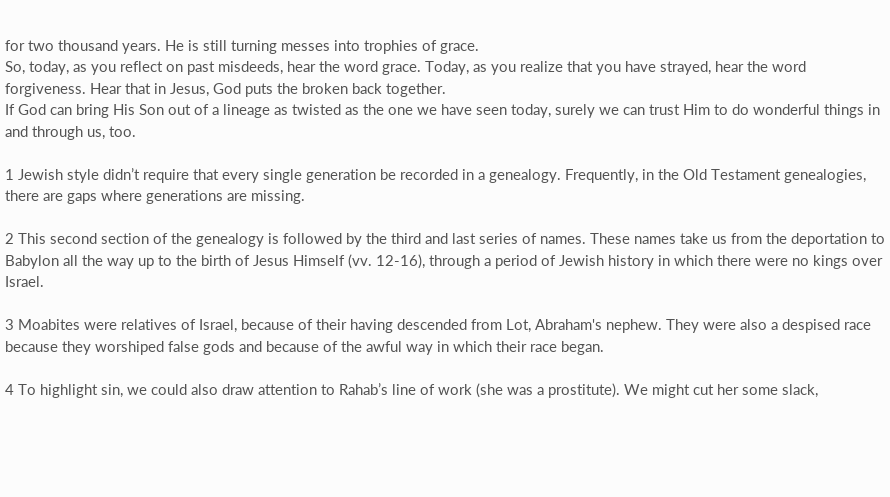for two thousand years. He is still turning messes into trophies of grace.
So, today, as you reflect on past misdeeds, hear the word grace. Today, as you realize that you have strayed, hear the word forgiveness. Hear that in Jesus, God puts the broken back together.
If God can bring His Son out of a lineage as twisted as the one we have seen today, surely we can trust Him to do wonderful things in and through us, too.

1 Jewish style didn’t require that every single generation be recorded in a genealogy. Frequently, in the Old Testament genealogies, there are gaps where generations are missing.

2 This second section of the genealogy is followed by the third and last series of names. These names take us from the deportation to Babylon all the way up to the birth of Jesus Himself (vv. 12-16), through a period of Jewish history in which there were no kings over Israel.

3 Moabites were relatives of Israel, because of their having descended from Lot, Abraham's nephew. They were also a despised race because they worshiped false gods and because of the awful way in which their race began.

4 To highlight sin, we could also draw attention to Rahab’s line of work (she was a prostitute). We might cut her some slack,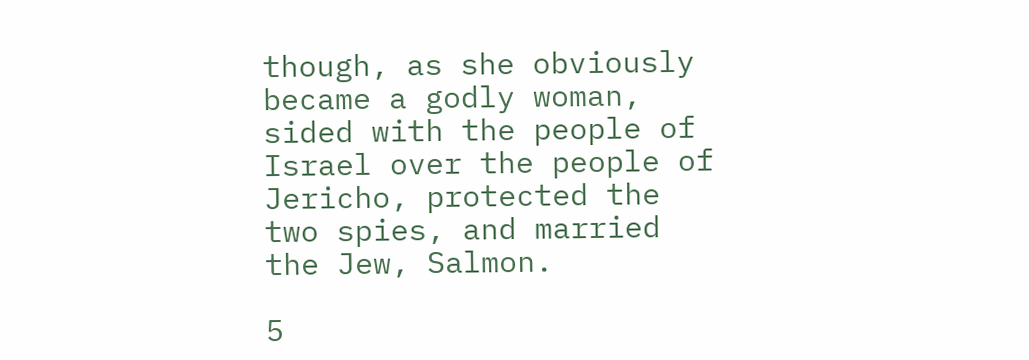though, as she obviously became a godly woman, sided with the people of Israel over the people of Jericho, protected the two spies, and married the Jew, Salmon.

5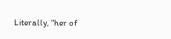Literally, “her of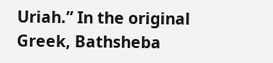Uriah.” In the original Greek, Bathsheba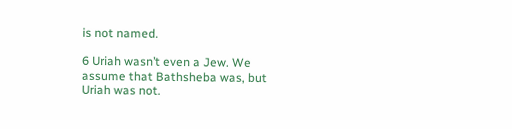is not named.

6 Uriah wasn’t even a Jew. We assume that Bathsheba was, but Uriah was not.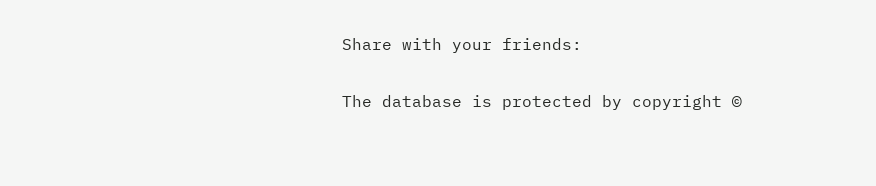Share with your friends:

The database is protected by copyright ©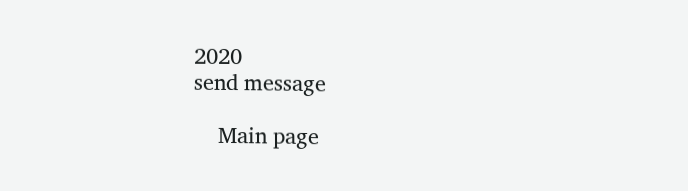2020
send message

    Main page